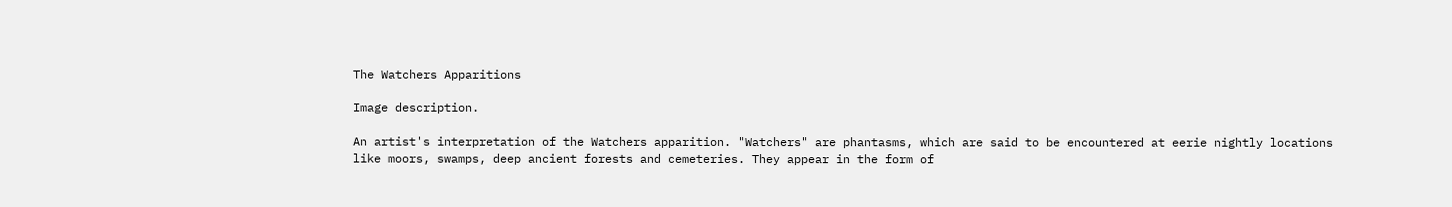The Watchers Apparitions

Image description.

An artist's interpretation of the Watchers apparition. "Watchers" are phantasms, which are said to be encountered at eerie nightly locations like moors, swamps, deep ancient forests and cemeteries. They appear in the form of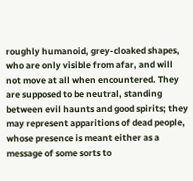roughly humanoid, grey-cloaked shapes, who are only visible from afar, and will not move at all when encountered. They are supposed to be neutral, standing between evil haunts and good spirits; they may represent apparitions of dead people, whose presence is meant either as a message of some sorts to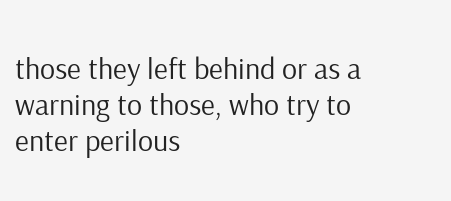those they left behind or as a warning to those, who try to enter perilous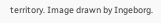territory. Image drawn by Ingeborg.